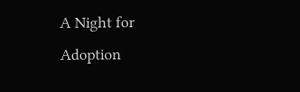A Night for Adoption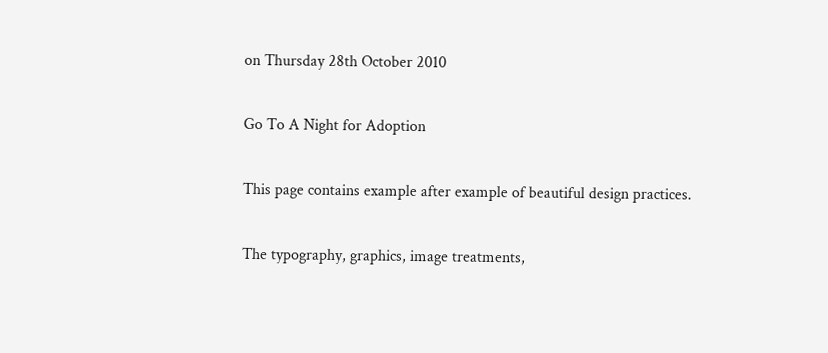on Thursday 28th October 2010

Go To A Night for Adoption

This page contains example after example of beautiful design practices.

The typography, graphics, image treatments,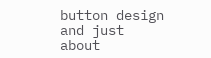button design and just about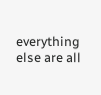everything else are all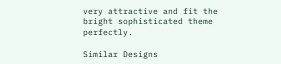very attractive and fit the bright sophisticated theme perfectly.

Similar Designs